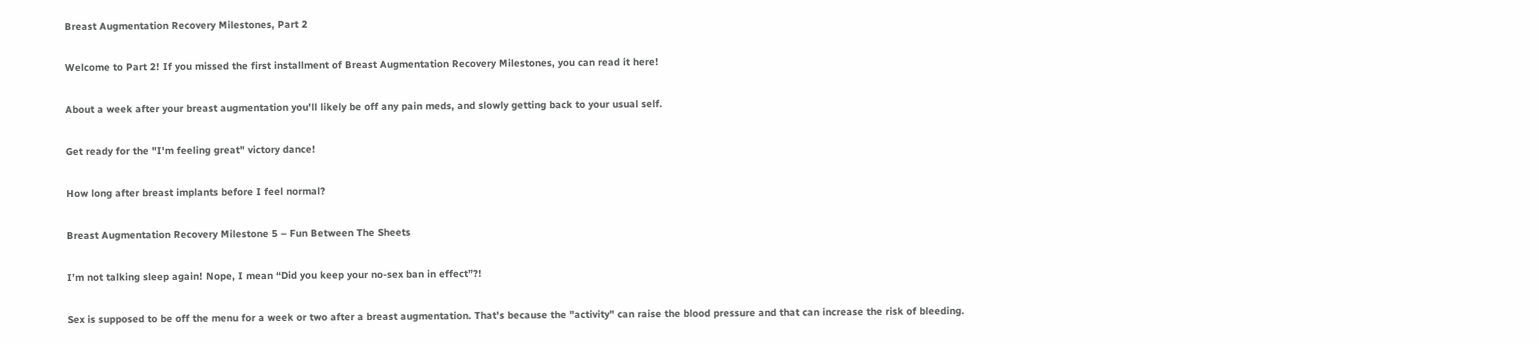Breast Augmentation Recovery Milestones, Part 2

Welcome to Part 2! If you missed the first installment of Breast Augmentation Recovery Milestones, you can read it here!

About a week after your breast augmentation you'll likely be off any pain meds, and slowly getting back to your usual self.

Get ready for the "I'm feeling great" victory dance!

How long after breast implants before I feel normal?

Breast Augmentation Recovery Milestone 5 – Fun Between The Sheets

I’m not talking sleep again! Nope, I mean “Did you keep your no-sex ban in effect”?!

Sex is supposed to be off the menu for a week or two after a breast augmentation. That's because the "activity" can raise the blood pressure and that can increase the risk of bleeding.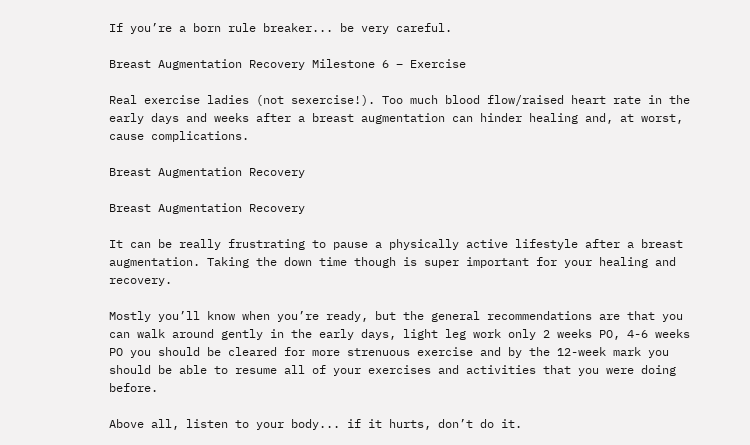If you’re a born rule breaker... be very careful.

Breast Augmentation Recovery Milestone 6 – Exercise

Real exercise ladies (not sexercise!). Too much blood flow/raised heart rate in the early days and weeks after a breast augmentation can hinder healing and, at worst, cause complications.

Breast Augmentation Recovery

Breast Augmentation Recovery

It can be really frustrating to pause a physically active lifestyle after a breast augmentation. Taking the down time though is super important for your healing and recovery.

Mostly you’ll know when you’re ready, but the general recommendations are that you can walk around gently in the early days, light leg work only 2 weeks PO, 4-6 weeks PO you should be cleared for more strenuous exercise and by the 12-week mark you should be able to resume all of your exercises and activities that you were doing before.

Above all, listen to your body... if it hurts, don’t do it.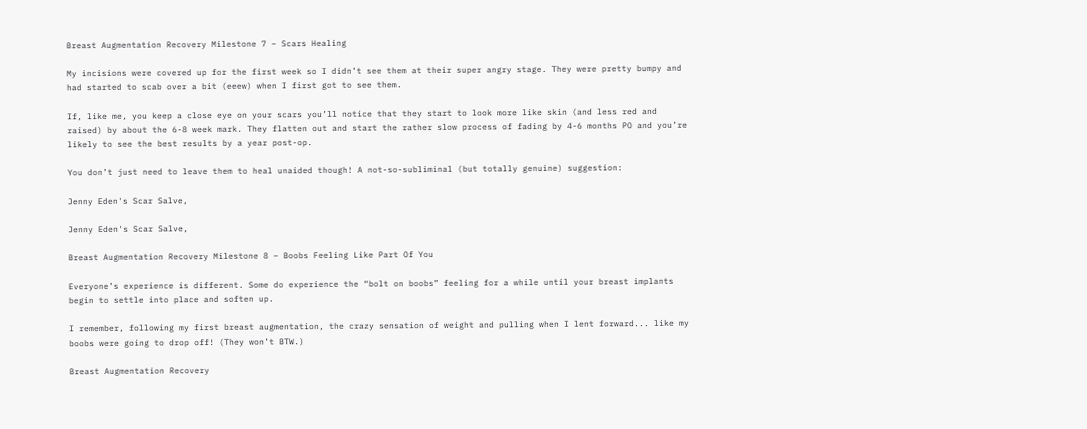Breast Augmentation Recovery Milestone 7 – Scars Healing

My incisions were covered up for the first week so I didn’t see them at their super angry stage. They were pretty bumpy and had started to scab over a bit (eeew) when I first got to see them.

If, like me, you keep a close eye on your scars you’ll notice that they start to look more like skin (and less red and raised) by about the 6-8 week mark. They flatten out and start the rather slow process of fading by 4-6 months PO and you’re likely to see the best results by a year post-op.

You don’t just need to leave them to heal unaided though! A not-so-subliminal (but totally genuine) suggestion:

Jenny Eden's Scar Salve,

Jenny Eden's Scar Salve,

Breast Augmentation Recovery Milestone 8 – Boobs Feeling Like Part Of You

Everyone’s experience is different. Some do experience the “bolt on boobs” feeling for a while until your breast implants begin to settle into place and soften up.

I remember, following my first breast augmentation, the crazy sensation of weight and pulling when I lent forward... like my boobs were going to drop off! (They won’t BTW.)

Breast Augmentation Recovery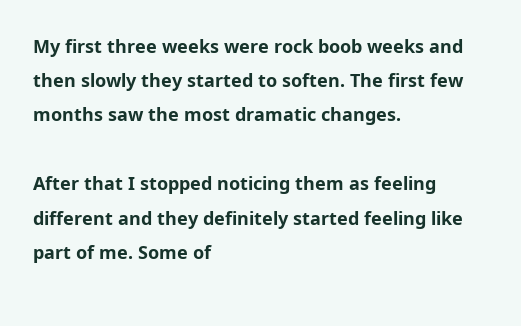My first three weeks were rock boob weeks and then slowly they started to soften. The first few months saw the most dramatic changes.

After that I stopped noticing them as feeling different and they definitely started feeling like part of me. Some of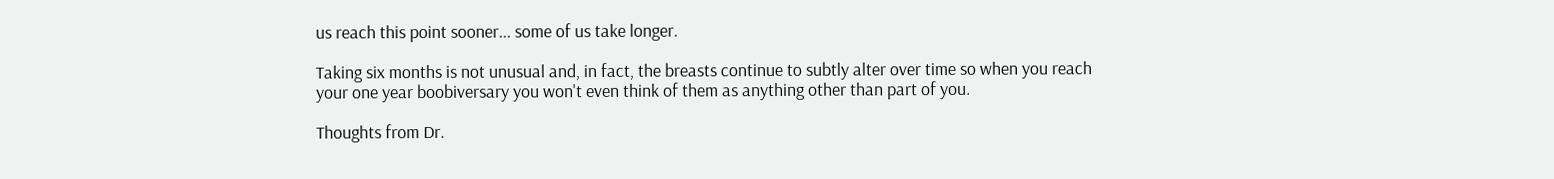us reach this point sooner... some of us take longer.

Taking six months is not unusual and, in fact, the breasts continue to subtly alter over time so when you reach your one year boobiversary you won't even think of them as anything other than part of you.

Thoughts from Dr.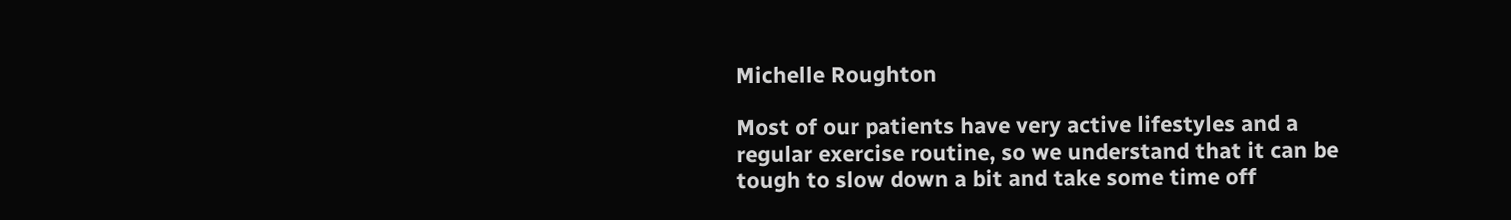Michelle Roughton

Most of our patients have very active lifestyles and a regular exercise routine, so we understand that it can be tough to slow down a bit and take some time off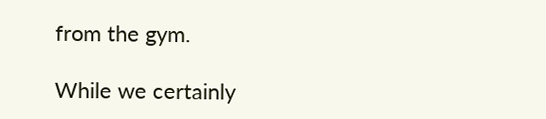from the gym.

While we certainly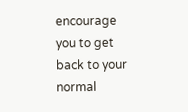encourage you to get back to your normal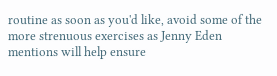routine as soon as you'd like, avoid some of the more strenuous exercises as Jenny Eden mentions will help ensure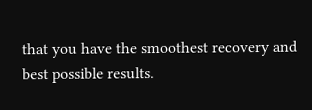that you have the smoothest recovery and best possible results.